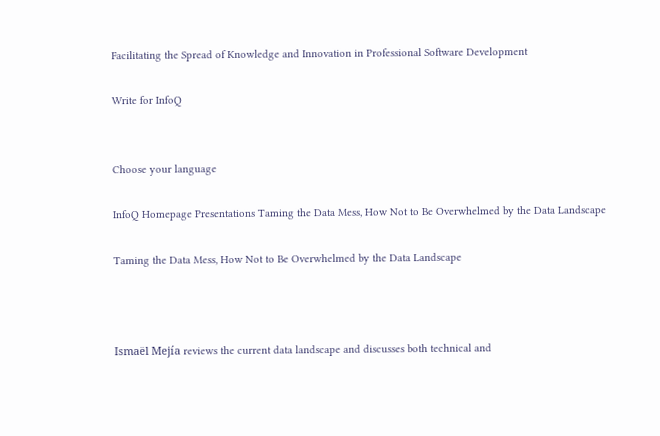Facilitating the Spread of Knowledge and Innovation in Professional Software Development

Write for InfoQ


Choose your language

InfoQ Homepage Presentations Taming the Data Mess, How Not to Be Overwhelmed by the Data Landscape

Taming the Data Mess, How Not to Be Overwhelmed by the Data Landscape



Ismaël Mejía reviews the current data landscape and discusses both technical and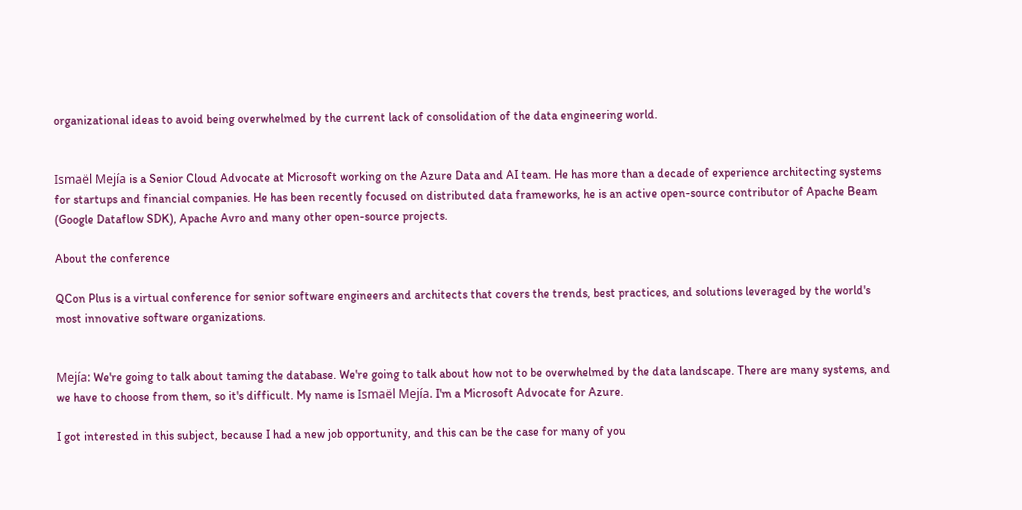organizational ideas to avoid being overwhelmed by the current lack of consolidation of the data engineering world.


Ismaël Mejía is a Senior Cloud Advocate at Microsoft working on the Azure Data and AI team. He has more than a decade of experience architecting systems for startups and financial companies. He has been recently focused on distributed data frameworks, he is an active open-source contributor of Apache Beam (Google Dataflow SDK), Apache Avro and many other open-source projects.

About the conference

QCon Plus is a virtual conference for senior software engineers and architects that covers the trends, best practices, and solutions leveraged by the world's most innovative software organizations.


Mejía: We're going to talk about taming the database. We're going to talk about how not to be overwhelmed by the data landscape. There are many systems, and we have to choose from them, so it's difficult. My name is Ismaël Mejía. I'm a Microsoft Advocate for Azure.

I got interested in this subject, because I had a new job opportunity, and this can be the case for many of you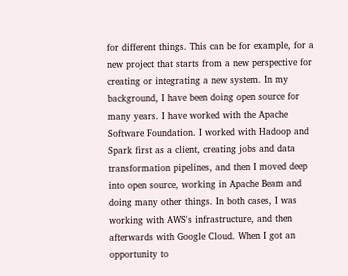for different things. This can be for example, for a new project that starts from a new perspective for creating or integrating a new system. In my background, I have been doing open source for many years. I have worked with the Apache Software Foundation. I worked with Hadoop and Spark first as a client, creating jobs and data transformation pipelines, and then I moved deep into open source, working in Apache Beam and doing many other things. In both cases, I was working with AWS's infrastructure, and then afterwards with Google Cloud. When I got an opportunity to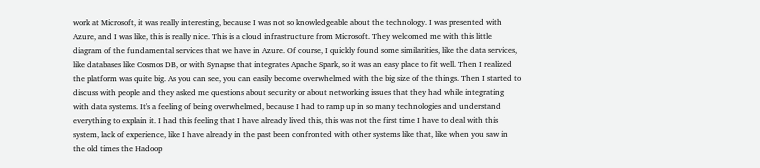work at Microsoft, it was really interesting, because I was not so knowledgeable about the technology. I was presented with Azure, and I was like, this is really nice. This is a cloud infrastructure from Microsoft. They welcomed me with this little diagram of the fundamental services that we have in Azure. Of course, I quickly found some similarities, like the data services, like databases like Cosmos DB, or with Synapse that integrates Apache Spark, so it was an easy place to fit well. Then I realized the platform was quite big. As you can see, you can easily become overwhelmed with the big size of the things. Then I started to discuss with people and they asked me questions about security or about networking issues that they had while integrating with data systems. It's a feeling of being overwhelmed, because I had to ramp up in so many technologies and understand everything to explain it. I had this feeling that I have already lived this, this was not the first time I have to deal with this system, lack of experience, like I have already in the past been confronted with other systems like that, like when you saw in the old times the Hadoop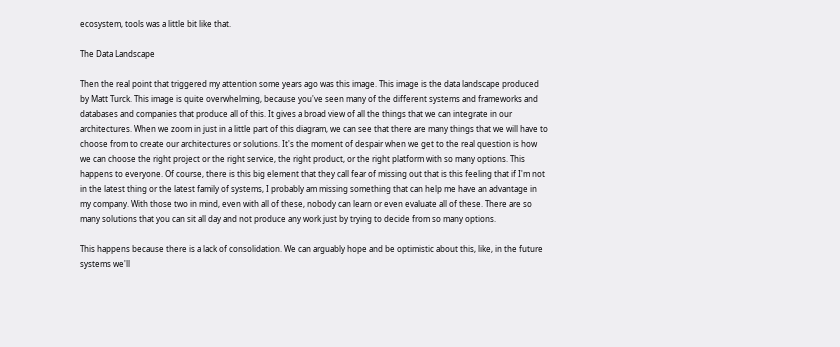ecosystem, tools was a little bit like that.

The Data Landscape

Then the real point that triggered my attention some years ago was this image. This image is the data landscape produced by Matt Turck. This image is quite overwhelming, because you've seen many of the different systems and frameworks and databases and companies that produce all of this. It gives a broad view of all the things that we can integrate in our architectures. When we zoom in just in a little part of this diagram, we can see that there are many things that we will have to choose from to create our architectures or solutions. It's the moment of despair when we get to the real question is how we can choose the right project or the right service, the right product, or the right platform with so many options. This happens to everyone. Of course, there is this big element that they call fear of missing out that is this feeling that if I'm not in the latest thing or the latest family of systems, I probably am missing something that can help me have an advantage in my company. With those two in mind, even with all of these, nobody can learn or even evaluate all of these. There are so many solutions that you can sit all day and not produce any work just by trying to decide from so many options.

This happens because there is a lack of consolidation. We can arguably hope and be optimistic about this, like, in the future systems we'll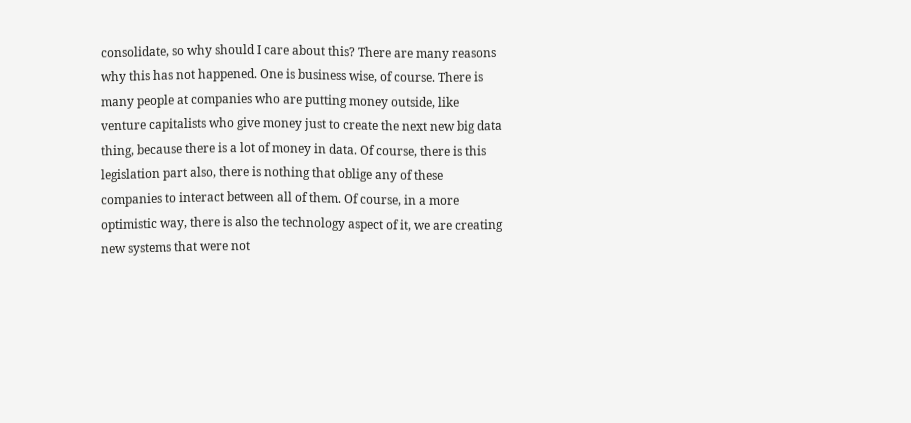consolidate, so why should I care about this? There are many reasons why this has not happened. One is business wise, of course. There is many people at companies who are putting money outside, like venture capitalists who give money just to create the next new big data thing, because there is a lot of money in data. Of course, there is this legislation part also, there is nothing that oblige any of these companies to interact between all of them. Of course, in a more optimistic way, there is also the technology aspect of it, we are creating new systems that were not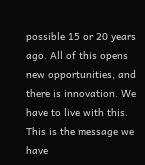possible 15 or 20 years ago. All of this opens new opportunities, and there is innovation. We have to live with this. This is the message we have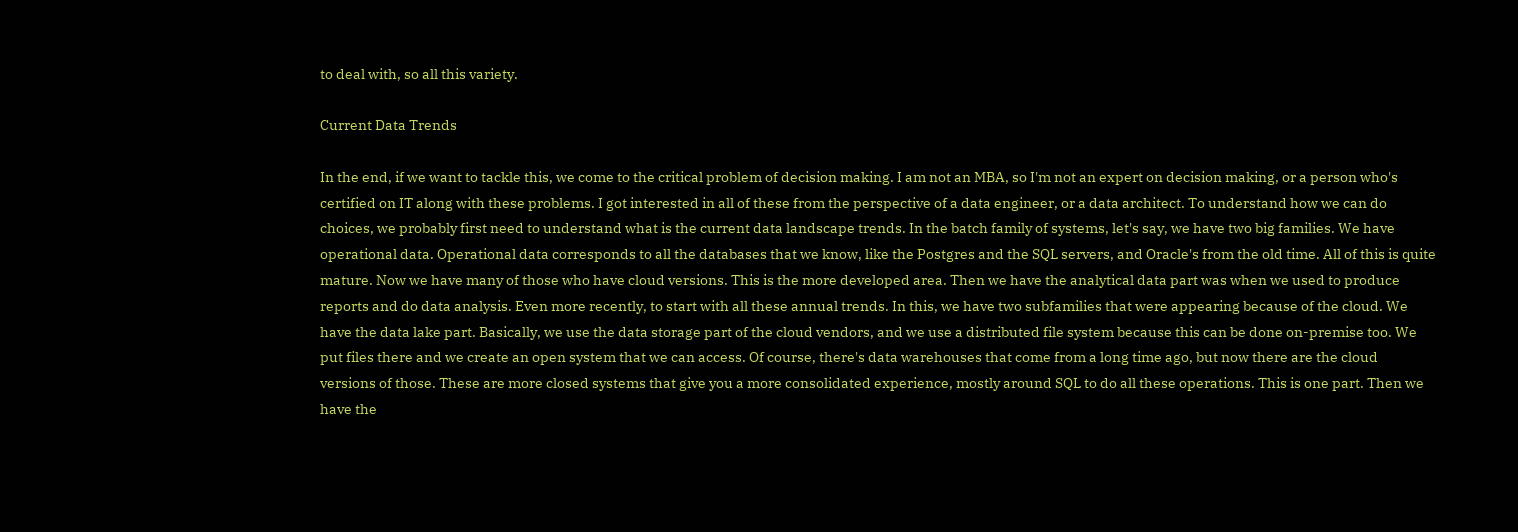to deal with, so all this variety.

Current Data Trends

In the end, if we want to tackle this, we come to the critical problem of decision making. I am not an MBA, so I'm not an expert on decision making, or a person who's certified on IT along with these problems. I got interested in all of these from the perspective of a data engineer, or a data architect. To understand how we can do choices, we probably first need to understand what is the current data landscape trends. In the batch family of systems, let's say, we have two big families. We have operational data. Operational data corresponds to all the databases that we know, like the Postgres and the SQL servers, and Oracle's from the old time. All of this is quite mature. Now we have many of those who have cloud versions. This is the more developed area. Then we have the analytical data part was when we used to produce reports and do data analysis. Even more recently, to start with all these annual trends. In this, we have two subfamilies that were appearing because of the cloud. We have the data lake part. Basically, we use the data storage part of the cloud vendors, and we use a distributed file system because this can be done on-premise too. We put files there and we create an open system that we can access. Of course, there's data warehouses that come from a long time ago, but now there are the cloud versions of those. These are more closed systems that give you a more consolidated experience, mostly around SQL to do all these operations. This is one part. Then we have the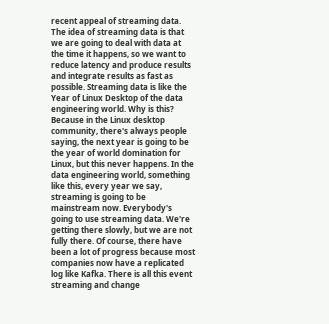recent appeal of streaming data. The idea of streaming data is that we are going to deal with data at the time it happens, so we want to reduce latency and produce results and integrate results as fast as possible. Streaming data is like the Year of Linux Desktop of the data engineering world. Why is this? Because in the Linux desktop community, there's always people saying, the next year is going to be the year of world domination for Linux, but this never happens. In the data engineering world, something like this, every year we say, streaming is going to be mainstream now. Everybody's going to use streaming data. We're getting there slowly, but we are not fully there. Of course, there have been a lot of progress because most companies now have a replicated log like Kafka. There is all this event streaming and change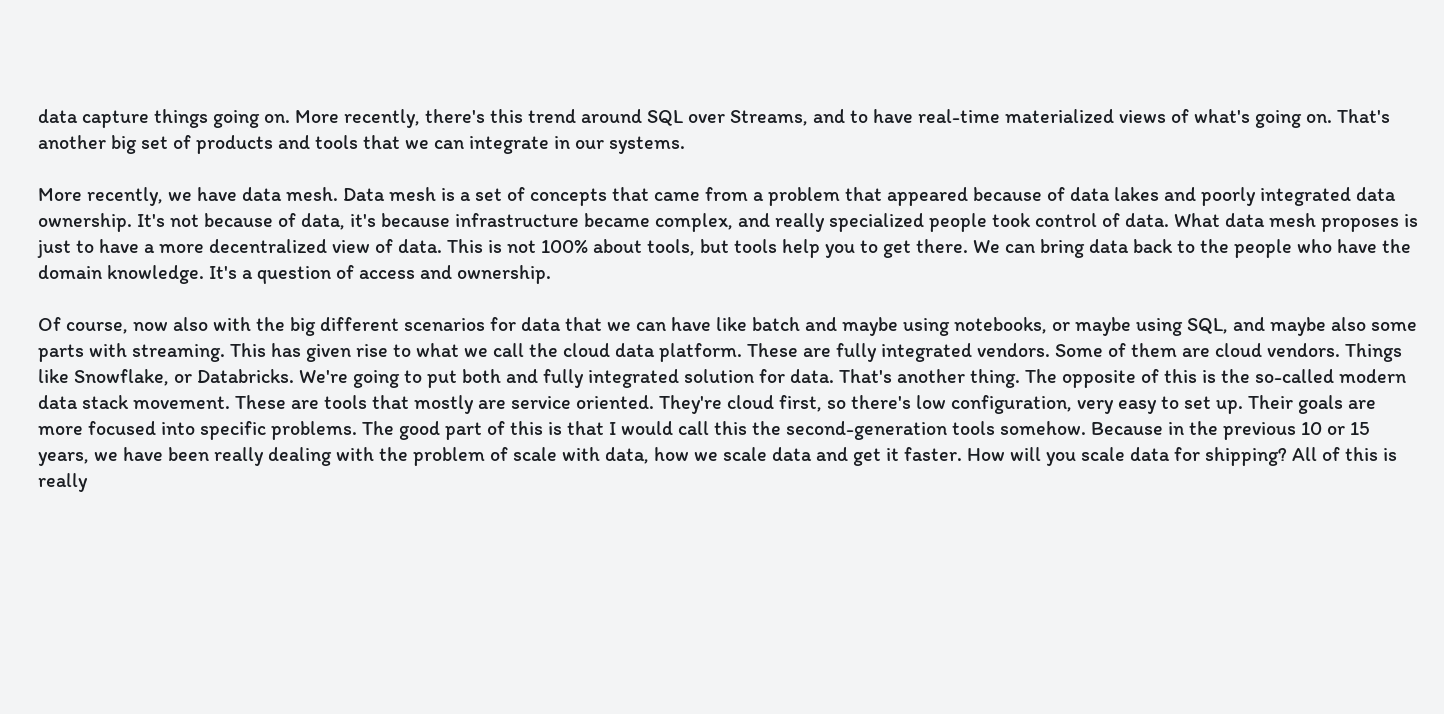data capture things going on. More recently, there's this trend around SQL over Streams, and to have real-time materialized views of what's going on. That's another big set of products and tools that we can integrate in our systems.

More recently, we have data mesh. Data mesh is a set of concepts that came from a problem that appeared because of data lakes and poorly integrated data ownership. It's not because of data, it's because infrastructure became complex, and really specialized people took control of data. What data mesh proposes is just to have a more decentralized view of data. This is not 100% about tools, but tools help you to get there. We can bring data back to the people who have the domain knowledge. It's a question of access and ownership.

Of course, now also with the big different scenarios for data that we can have like batch and maybe using notebooks, or maybe using SQL, and maybe also some parts with streaming. This has given rise to what we call the cloud data platform. These are fully integrated vendors. Some of them are cloud vendors. Things like Snowflake, or Databricks. We're going to put both and fully integrated solution for data. That's another thing. The opposite of this is the so-called modern data stack movement. These are tools that mostly are service oriented. They're cloud first, so there's low configuration, very easy to set up. Their goals are more focused into specific problems. The good part of this is that I would call this the second-generation tools somehow. Because in the previous 10 or 15 years, we have been really dealing with the problem of scale with data, how we scale data and get it faster. How will you scale data for shipping? All of this is really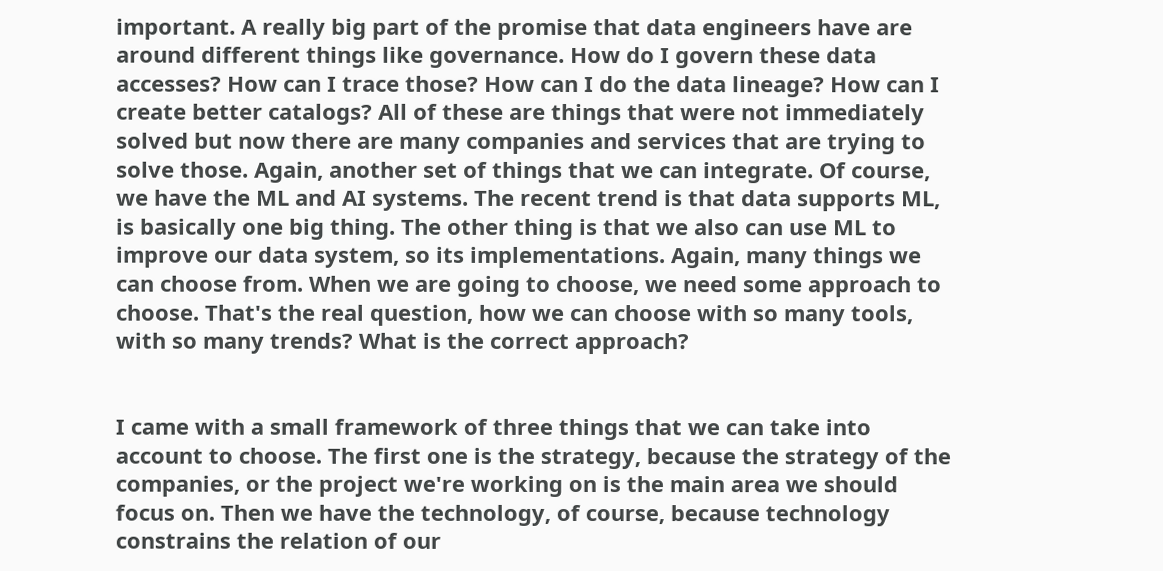important. A really big part of the promise that data engineers have are around different things like governance. How do I govern these data accesses? How can I trace those? How can I do the data lineage? How can I create better catalogs? All of these are things that were not immediately solved but now there are many companies and services that are trying to solve those. Again, another set of things that we can integrate. Of course, we have the ML and AI systems. The recent trend is that data supports ML, is basically one big thing. The other thing is that we also can use ML to improve our data system, so its implementations. Again, many things we can choose from. When we are going to choose, we need some approach to choose. That's the real question, how we can choose with so many tools, with so many trends? What is the correct approach?


I came with a small framework of three things that we can take into account to choose. The first one is the strategy, because the strategy of the companies, or the project we're working on is the main area we should focus on. Then we have the technology, of course, because technology constrains the relation of our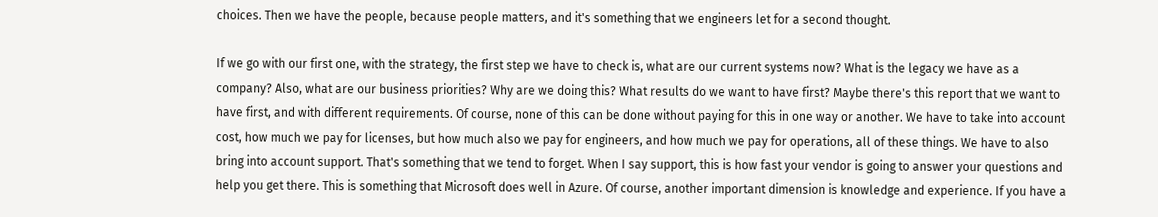choices. Then we have the people, because people matters, and it's something that we engineers let for a second thought.

If we go with our first one, with the strategy, the first step we have to check is, what are our current systems now? What is the legacy we have as a company? Also, what are our business priorities? Why are we doing this? What results do we want to have first? Maybe there's this report that we want to have first, and with different requirements. Of course, none of this can be done without paying for this in one way or another. We have to take into account cost, how much we pay for licenses, but how much also we pay for engineers, and how much we pay for operations, all of these things. We have to also bring into account support. That's something that we tend to forget. When I say support, this is how fast your vendor is going to answer your questions and help you get there. This is something that Microsoft does well in Azure. Of course, another important dimension is knowledge and experience. If you have a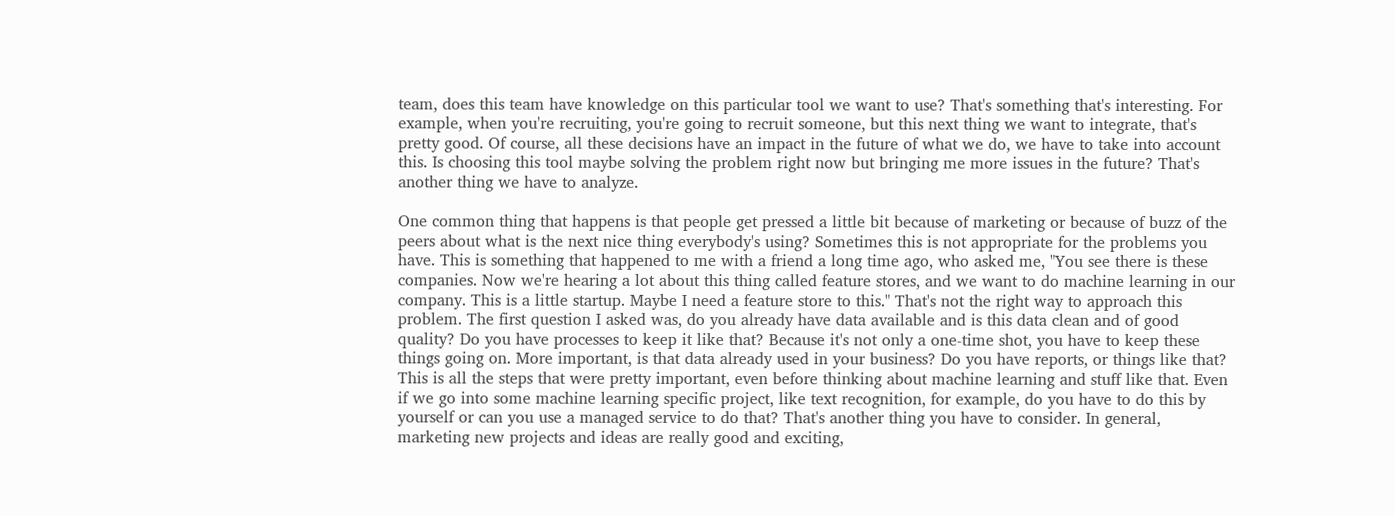team, does this team have knowledge on this particular tool we want to use? That's something that's interesting. For example, when you're recruiting, you're going to recruit someone, but this next thing we want to integrate, that's pretty good. Of course, all these decisions have an impact in the future of what we do, we have to take into account this. Is choosing this tool maybe solving the problem right now but bringing me more issues in the future? That's another thing we have to analyze.

One common thing that happens is that people get pressed a little bit because of marketing or because of buzz of the peers about what is the next nice thing everybody's using? Sometimes this is not appropriate for the problems you have. This is something that happened to me with a friend a long time ago, who asked me, "You see there is these companies. Now we're hearing a lot about this thing called feature stores, and we want to do machine learning in our company. This is a little startup. Maybe I need a feature store to this." That's not the right way to approach this problem. The first question I asked was, do you already have data available and is this data clean and of good quality? Do you have processes to keep it like that? Because it's not only a one-time shot, you have to keep these things going on. More important, is that data already used in your business? Do you have reports, or things like that? This is all the steps that were pretty important, even before thinking about machine learning and stuff like that. Even if we go into some machine learning specific project, like text recognition, for example, do you have to do this by yourself or can you use a managed service to do that? That's another thing you have to consider. In general, marketing new projects and ideas are really good and exciting,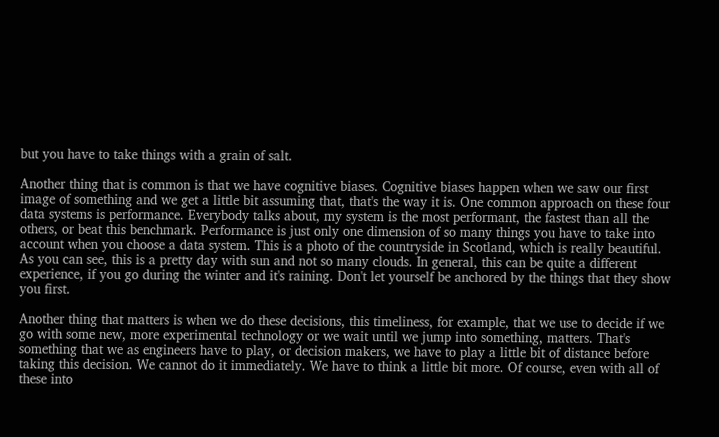but you have to take things with a grain of salt.

Another thing that is common is that we have cognitive biases. Cognitive biases happen when we saw our first image of something and we get a little bit assuming that, that's the way it is. One common approach on these four data systems is performance. Everybody talks about, my system is the most performant, the fastest than all the others, or beat this benchmark. Performance is just only one dimension of so many things you have to take into account when you choose a data system. This is a photo of the countryside in Scotland, which is really beautiful. As you can see, this is a pretty day with sun and not so many clouds. In general, this can be quite a different experience, if you go during the winter and it's raining. Don't let yourself be anchored by the things that they show you first.

Another thing that matters is when we do these decisions, this timeliness, for example, that we use to decide if we go with some new, more experimental technology or we wait until we jump into something, matters. That's something that we as engineers have to play, or decision makers, we have to play a little bit of distance before taking this decision. We cannot do it immediately. We have to think a little bit more. Of course, even with all of these into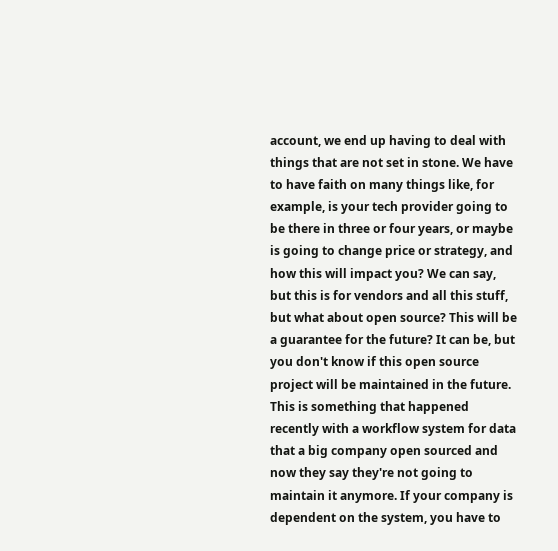account, we end up having to deal with things that are not set in stone. We have to have faith on many things like, for example, is your tech provider going to be there in three or four years, or maybe is going to change price or strategy, and how this will impact you? We can say, but this is for vendors and all this stuff, but what about open source? This will be a guarantee for the future? It can be, but you don't know if this open source project will be maintained in the future. This is something that happened recently with a workflow system for data that a big company open sourced and now they say they're not going to maintain it anymore. If your company is dependent on the system, you have to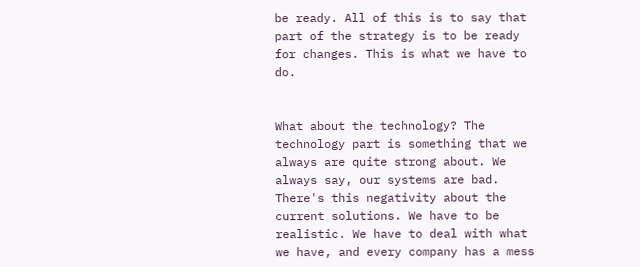be ready. All of this is to say that part of the strategy is to be ready for changes. This is what we have to do.


What about the technology? The technology part is something that we always are quite strong about. We always say, our systems are bad. There's this negativity about the current solutions. We have to be realistic. We have to deal with what we have, and every company has a mess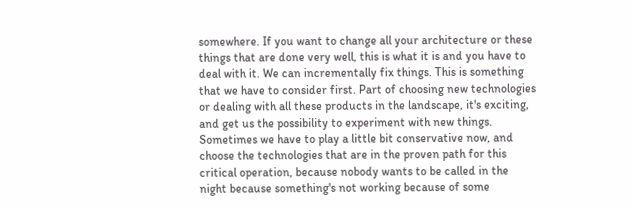somewhere. If you want to change all your architecture or these things that are done very well, this is what it is and you have to deal with it. We can incrementally fix things. This is something that we have to consider first. Part of choosing new technologies or dealing with all these products in the landscape, it's exciting, and get us the possibility to experiment with new things. Sometimes we have to play a little bit conservative now, and choose the technologies that are in the proven path for this critical operation, because nobody wants to be called in the night because something's not working because of some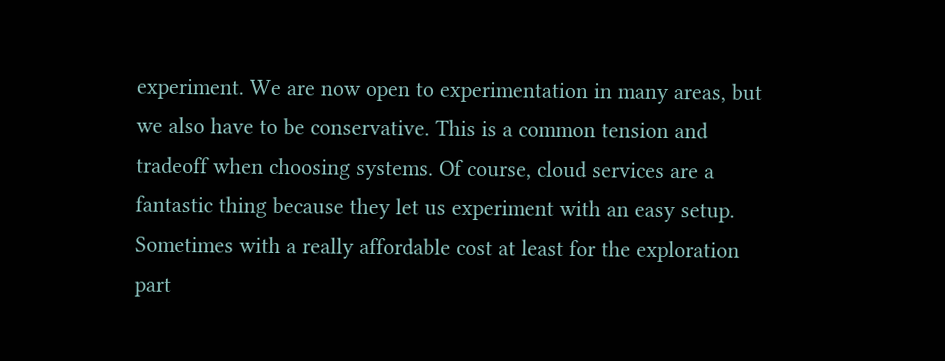experiment. We are now open to experimentation in many areas, but we also have to be conservative. This is a common tension and tradeoff when choosing systems. Of course, cloud services are a fantastic thing because they let us experiment with an easy setup. Sometimes with a really affordable cost at least for the exploration part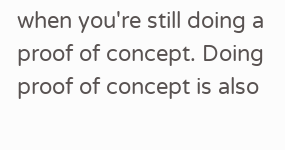when you're still doing a proof of concept. Doing proof of concept is also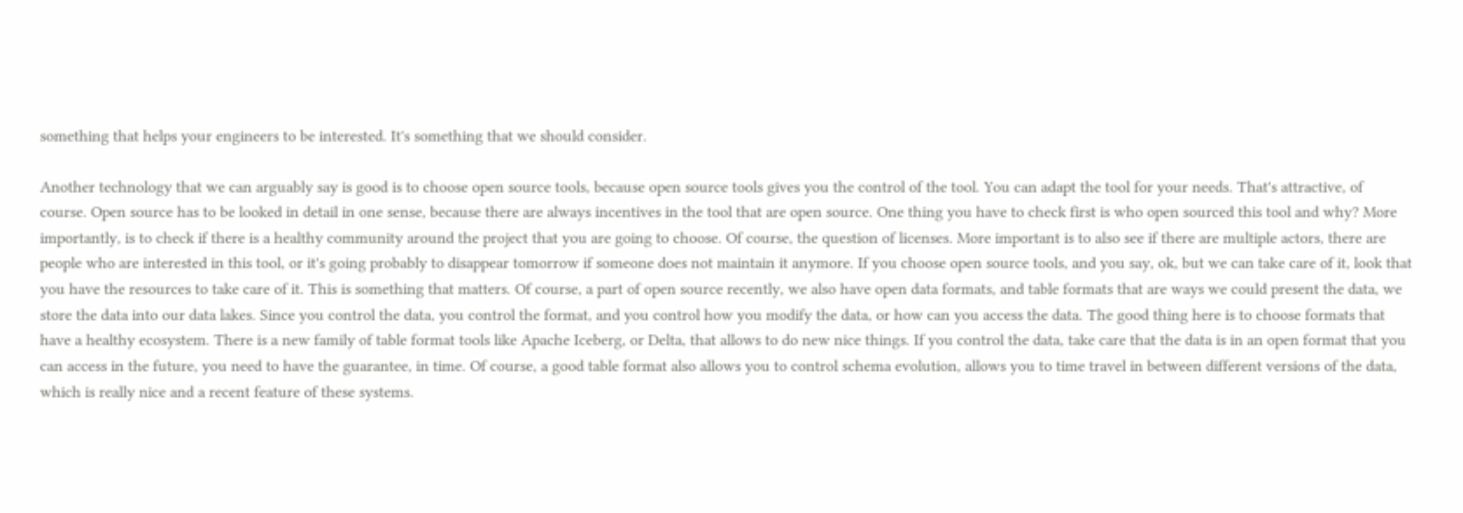something that helps your engineers to be interested. It's something that we should consider.

Another technology that we can arguably say is good is to choose open source tools, because open source tools gives you the control of the tool. You can adapt the tool for your needs. That's attractive, of course. Open source has to be looked in detail in one sense, because there are always incentives in the tool that are open source. One thing you have to check first is who open sourced this tool and why? More importantly, is to check if there is a healthy community around the project that you are going to choose. Of course, the question of licenses. More important is to also see if there are multiple actors, there are people who are interested in this tool, or it's going probably to disappear tomorrow if someone does not maintain it anymore. If you choose open source tools, and you say, ok, but we can take care of it, look that you have the resources to take care of it. This is something that matters. Of course, a part of open source recently, we also have open data formats, and table formats that are ways we could present the data, we store the data into our data lakes. Since you control the data, you control the format, and you control how you modify the data, or how can you access the data. The good thing here is to choose formats that have a healthy ecosystem. There is a new family of table format tools like Apache Iceberg, or Delta, that allows to do new nice things. If you control the data, take care that the data is in an open format that you can access in the future, you need to have the guarantee, in time. Of course, a good table format also allows you to control schema evolution, allows you to time travel in between different versions of the data, which is really nice and a recent feature of these systems.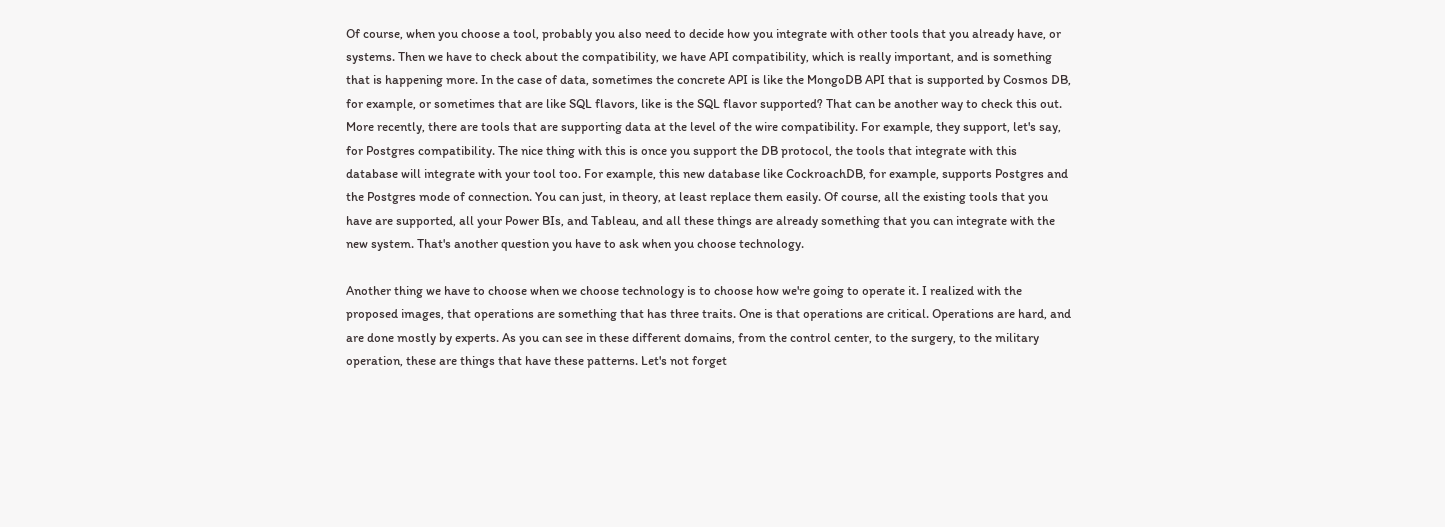Of course, when you choose a tool, probably you also need to decide how you integrate with other tools that you already have, or systems. Then we have to check about the compatibility, we have API compatibility, which is really important, and is something that is happening more. In the case of data, sometimes the concrete API is like the MongoDB API that is supported by Cosmos DB, for example, or sometimes that are like SQL flavors, like is the SQL flavor supported? That can be another way to check this out. More recently, there are tools that are supporting data at the level of the wire compatibility. For example, they support, let's say, for Postgres compatibility. The nice thing with this is once you support the DB protocol, the tools that integrate with this database will integrate with your tool too. For example, this new database like CockroachDB, for example, supports Postgres and the Postgres mode of connection. You can just, in theory, at least replace them easily. Of course, all the existing tools that you have are supported, all your Power BIs, and Tableau, and all these things are already something that you can integrate with the new system. That's another question you have to ask when you choose technology.

Another thing we have to choose when we choose technology is to choose how we're going to operate it. I realized with the proposed images, that operations are something that has three traits. One is that operations are critical. Operations are hard, and are done mostly by experts. As you can see in these different domains, from the control center, to the surgery, to the military operation, these are things that have these patterns. Let's not forget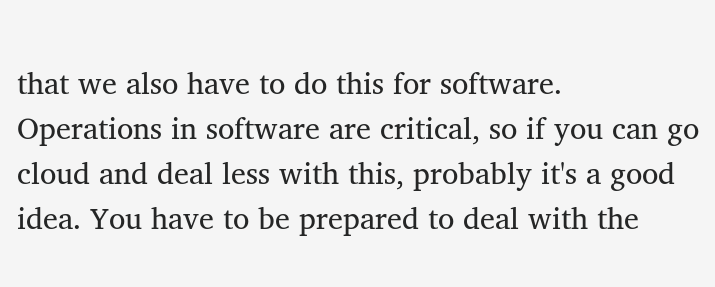that we also have to do this for software. Operations in software are critical, so if you can go cloud and deal less with this, probably it's a good idea. You have to be prepared to deal with the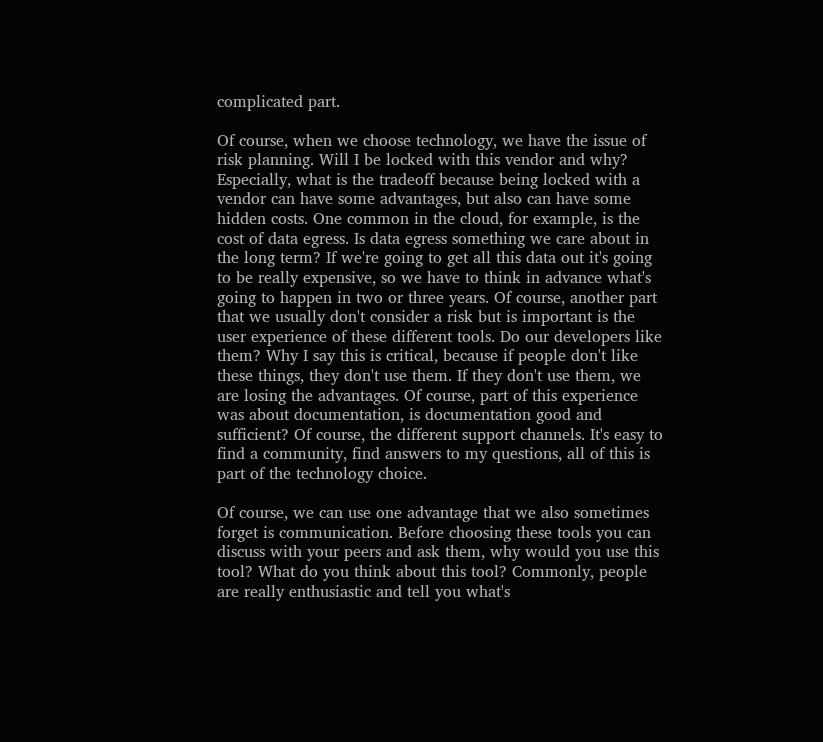complicated part.

Of course, when we choose technology, we have the issue of risk planning. Will I be locked with this vendor and why? Especially, what is the tradeoff because being locked with a vendor can have some advantages, but also can have some hidden costs. One common in the cloud, for example, is the cost of data egress. Is data egress something we care about in the long term? If we're going to get all this data out it's going to be really expensive, so we have to think in advance what's going to happen in two or three years. Of course, another part that we usually don't consider a risk but is important is the user experience of these different tools. Do our developers like them? Why I say this is critical, because if people don't like these things, they don't use them. If they don't use them, we are losing the advantages. Of course, part of this experience was about documentation, is documentation good and sufficient? Of course, the different support channels. It's easy to find a community, find answers to my questions, all of this is part of the technology choice.

Of course, we can use one advantage that we also sometimes forget is communication. Before choosing these tools you can discuss with your peers and ask them, why would you use this tool? What do you think about this tool? Commonly, people are really enthusiastic and tell you what's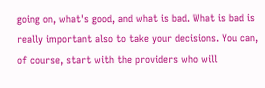going on, what's good, and what is bad. What is bad is really important also to take your decisions. You can, of course, start with the providers who will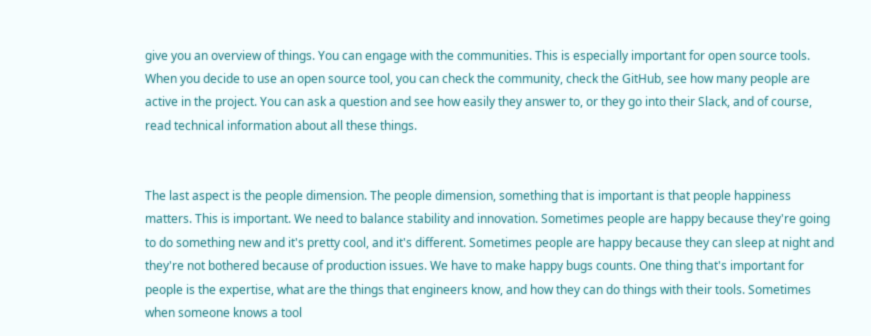give you an overview of things. You can engage with the communities. This is especially important for open source tools. When you decide to use an open source tool, you can check the community, check the GitHub, see how many people are active in the project. You can ask a question and see how easily they answer to, or they go into their Slack, and of course, read technical information about all these things.


The last aspect is the people dimension. The people dimension, something that is important is that people happiness matters. This is important. We need to balance stability and innovation. Sometimes people are happy because they're going to do something new and it's pretty cool, and it's different. Sometimes people are happy because they can sleep at night and they're not bothered because of production issues. We have to make happy bugs counts. One thing that's important for people is the expertise, what are the things that engineers know, and how they can do things with their tools. Sometimes when someone knows a tool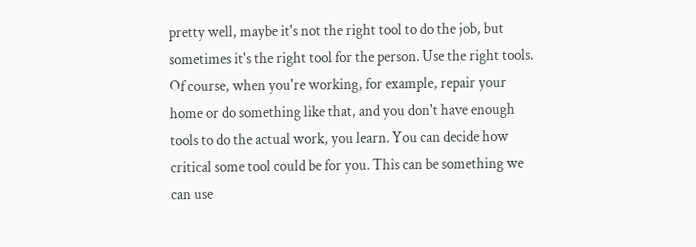pretty well, maybe it's not the right tool to do the job, but sometimes it's the right tool for the person. Use the right tools. Of course, when you're working, for example, repair your home or do something like that, and you don't have enough tools to do the actual work, you learn. You can decide how critical some tool could be for you. This can be something we can use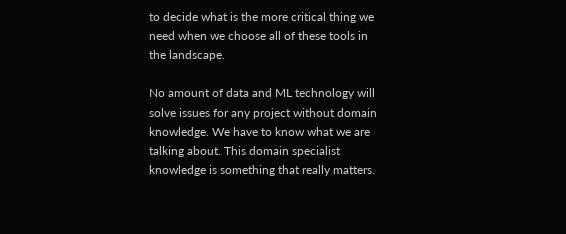to decide what is the more critical thing we need when we choose all of these tools in the landscape.

No amount of data and ML technology will solve issues for any project without domain knowledge. We have to know what we are talking about. This domain specialist knowledge is something that really matters.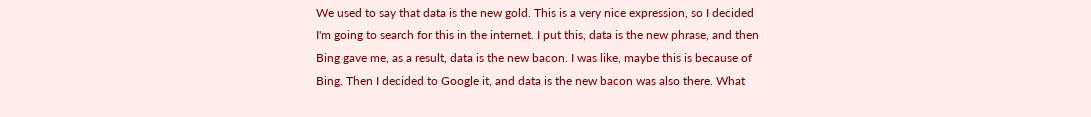We used to say that data is the new gold. This is a very nice expression, so I decided I'm going to search for this in the internet. I put this, data is the new phrase, and then Bing gave me, as a result, data is the new bacon. I was like, maybe this is because of Bing. Then I decided to Google it, and data is the new bacon was also there. What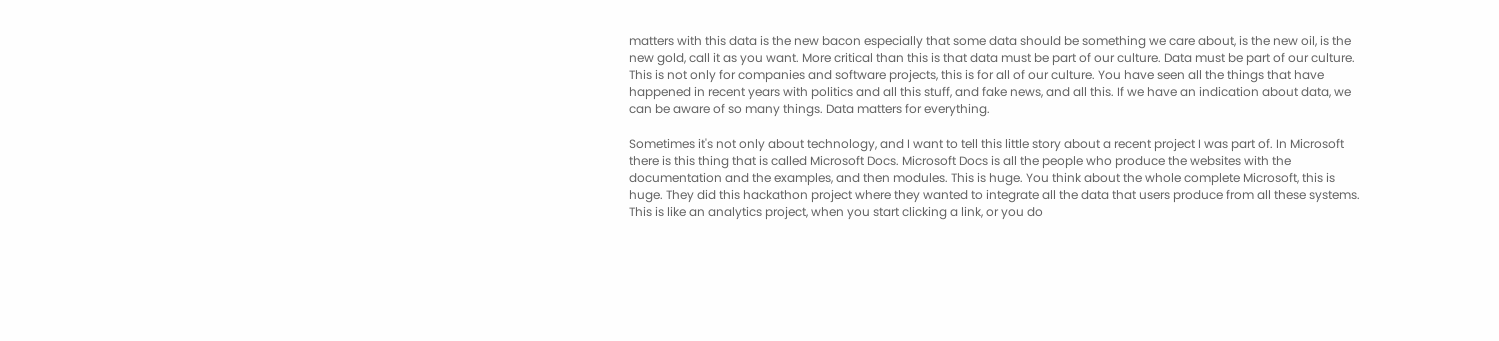matters with this data is the new bacon especially that some data should be something we care about, is the new oil, is the new gold, call it as you want. More critical than this is that data must be part of our culture. Data must be part of our culture. This is not only for companies and software projects, this is for all of our culture. You have seen all the things that have happened in recent years with politics and all this stuff, and fake news, and all this. If we have an indication about data, we can be aware of so many things. Data matters for everything.

Sometimes it's not only about technology, and I want to tell this little story about a recent project I was part of. In Microsoft there is this thing that is called Microsoft Docs. Microsoft Docs is all the people who produce the websites with the documentation and the examples, and then modules. This is huge. You think about the whole complete Microsoft, this is huge. They did this hackathon project where they wanted to integrate all the data that users produce from all these systems. This is like an analytics project, when you start clicking a link, or you do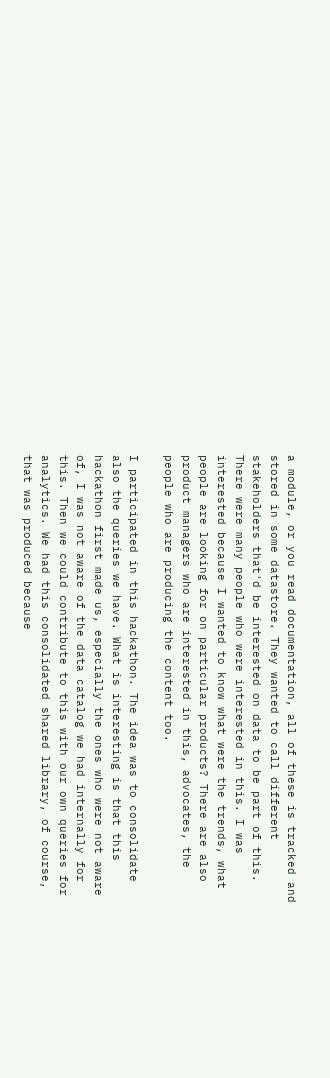a module, or you read documentation, all of these is tracked and stored in some datastore. They wanted to call different stakeholders that'd be interested on data to be part of this. There were many people who were interested in this. I was interested because I wanted to know what were the trends, what people are looking for on particular products? There are also product managers who are interested in this, advocates, the people who are producing the content too.

I participated in this hackathon. The idea was to consolidate also the queries we have. What is interesting is that this hackathon first made us, especially the ones who were not aware of, I was not aware of the data catalog we had internally for this. Then we could contribute to this with our own queries for analytics. We had this consolidated shared library, of course, that was produced because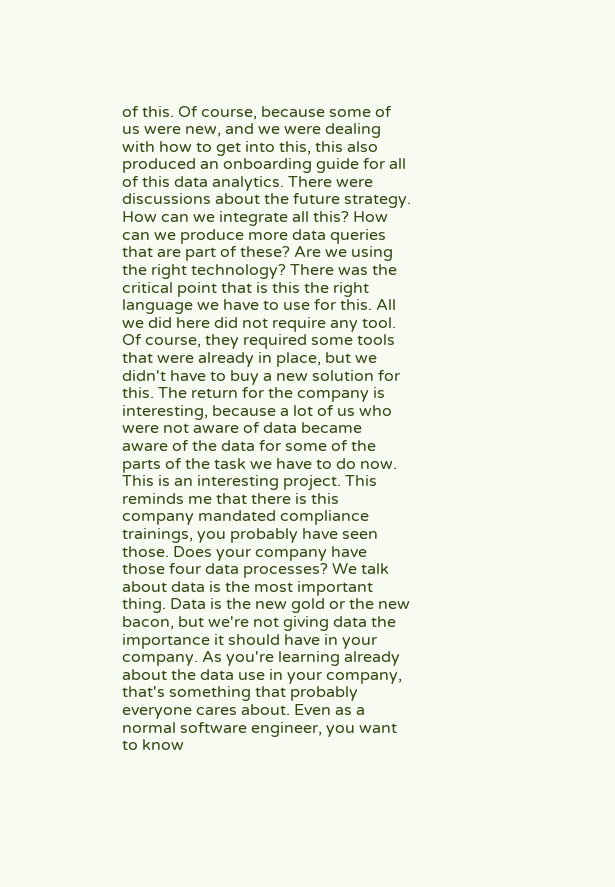of this. Of course, because some of us were new, and we were dealing with how to get into this, this also produced an onboarding guide for all of this data analytics. There were discussions about the future strategy. How can we integrate all this? How can we produce more data queries that are part of these? Are we using the right technology? There was the critical point that is this the right language we have to use for this. All we did here did not require any tool. Of course, they required some tools that were already in place, but we didn't have to buy a new solution for this. The return for the company is interesting, because a lot of us who were not aware of data became aware of the data for some of the parts of the task we have to do now. This is an interesting project. This reminds me that there is this company mandated compliance trainings, you probably have seen those. Does your company have those four data processes? We talk about data is the most important thing. Data is the new gold or the new bacon, but we're not giving data the importance it should have in your company. As you're learning already about the data use in your company, that's something that probably everyone cares about. Even as a normal software engineer, you want to know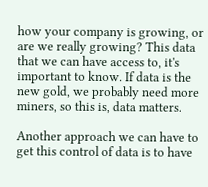how your company is growing, or are we really growing? This data that we can have access to, it's important to know. If data is the new gold, we probably need more miners, so this is, data matters.

Another approach we can have to get this control of data is to have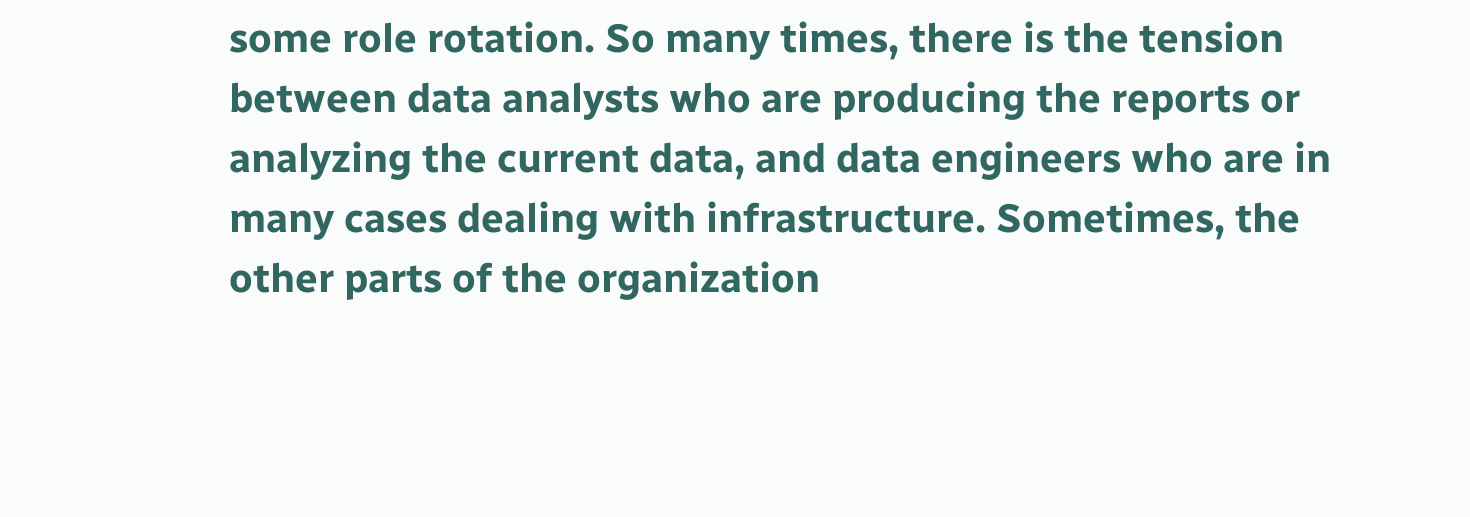some role rotation. So many times, there is the tension between data analysts who are producing the reports or analyzing the current data, and data engineers who are in many cases dealing with infrastructure. Sometimes, the other parts of the organization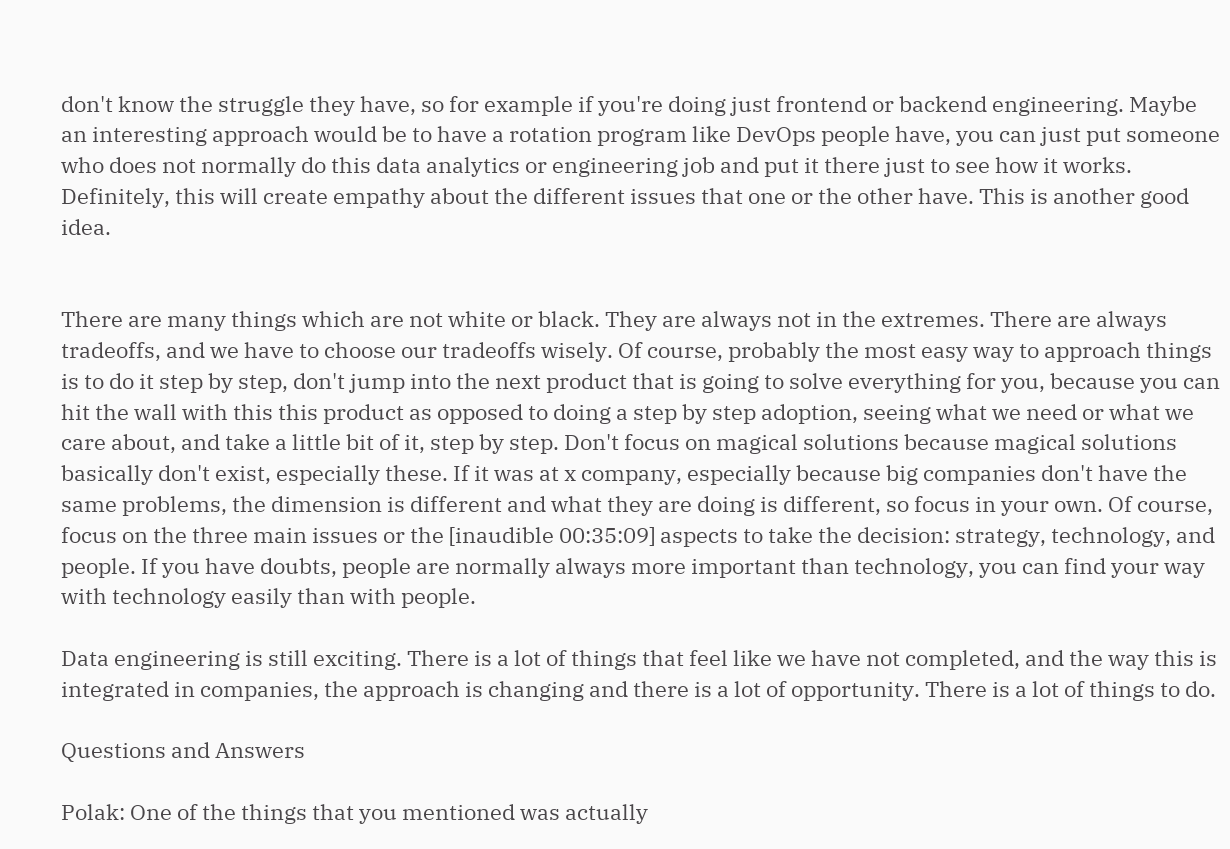don't know the struggle they have, so for example if you're doing just frontend or backend engineering. Maybe an interesting approach would be to have a rotation program like DevOps people have, you can just put someone who does not normally do this data analytics or engineering job and put it there just to see how it works. Definitely, this will create empathy about the different issues that one or the other have. This is another good idea.


There are many things which are not white or black. They are always not in the extremes. There are always tradeoffs, and we have to choose our tradeoffs wisely. Of course, probably the most easy way to approach things is to do it step by step, don't jump into the next product that is going to solve everything for you, because you can hit the wall with this this product as opposed to doing a step by step adoption, seeing what we need or what we care about, and take a little bit of it, step by step. Don't focus on magical solutions because magical solutions basically don't exist, especially these. If it was at x company, especially because big companies don't have the same problems, the dimension is different and what they are doing is different, so focus in your own. Of course, focus on the three main issues or the [inaudible 00:35:09] aspects to take the decision: strategy, technology, and people. If you have doubts, people are normally always more important than technology, you can find your way with technology easily than with people.

Data engineering is still exciting. There is a lot of things that feel like we have not completed, and the way this is integrated in companies, the approach is changing and there is a lot of opportunity. There is a lot of things to do.

Questions and Answers

Polak: One of the things that you mentioned was actually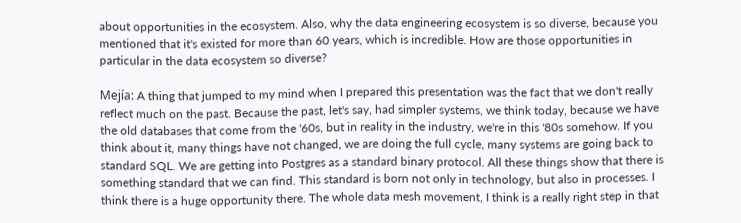about opportunities in the ecosystem. Also, why the data engineering ecosystem is so diverse, because you mentioned that it's existed for more than 60 years, which is incredible. How are those opportunities in particular in the data ecosystem so diverse?

Mejía: A thing that jumped to my mind when I prepared this presentation was the fact that we don't really reflect much on the past. Because the past, let's say, had simpler systems, we think today, because we have the old databases that come from the '60s, but in reality in the industry, we're in this '80s somehow. If you think about it, many things have not changed, we are doing the full cycle, many systems are going back to standard SQL. We are getting into Postgres as a standard binary protocol. All these things show that there is something standard that we can find. This standard is born not only in technology, but also in processes. I think there is a huge opportunity there. The whole data mesh movement, I think is a really right step in that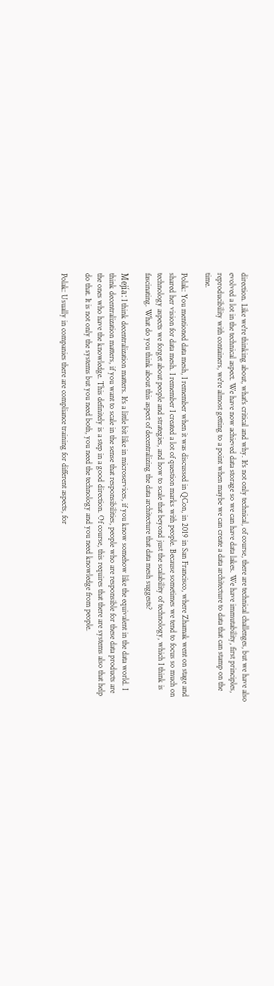direction. Like we're thinking about, what's critical and why. It's not only technical, of course, there are technical challenges, but we have also evolved a lot in the technical aspect. We have now achieved data storage so we can have data lakes. We have immutability, first principles, reproducibility with containers, we're almost getting to a point when maybe we can create a data architecture to data that can stamp on the time.

Polak: You mentioned data mesh, I remember when it was discussed in QCon, in 2019 in San Francisco, where Zhamak went on stage and shared her vision for data mesh. I remember I created a lot of question marks with people. Because sometimes we tend to focus so much on technology aspects we forget about people and strategies, and how to scale that beyond just the scalability of technology, which I think is fascinating. What do you think about this aspect of decentralizing the data architecture that data mesh suggests?

Mejía: I think decentralization matters. It's a little bit like in microservices, if you know somehow like the equivalent in the data world. I think decentralization matters, if you want to scale in the sense that responsibilities, people who are responsible for these data products are the ones who have the knowledge. This definitely is a step in a good direction. Of course, this requires that there are systems also that help do that. It is not only the systems but you need both, you need the technology and you need knowledge from people.

Polak: Usually in companies there are compliance training for different aspects, for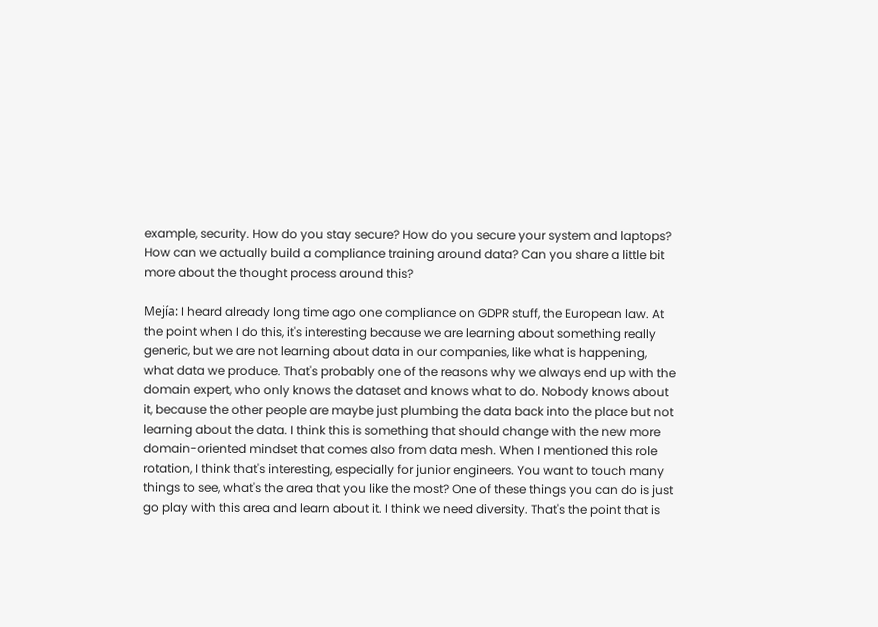example, security. How do you stay secure? How do you secure your system and laptops? How can we actually build a compliance training around data? Can you share a little bit more about the thought process around this?

Mejía: I heard already long time ago one compliance on GDPR stuff, the European law. At the point when I do this, it's interesting because we are learning about something really generic, but we are not learning about data in our companies, like what is happening, what data we produce. That's probably one of the reasons why we always end up with the domain expert, who only knows the dataset and knows what to do. Nobody knows about it, because the other people are maybe just plumbing the data back into the place but not learning about the data. I think this is something that should change with the new more domain-oriented mindset that comes also from data mesh. When I mentioned this role rotation, I think that's interesting, especially for junior engineers. You want to touch many things to see, what's the area that you like the most? One of these things you can do is just go play with this area and learn about it. I think we need diversity. That's the point that is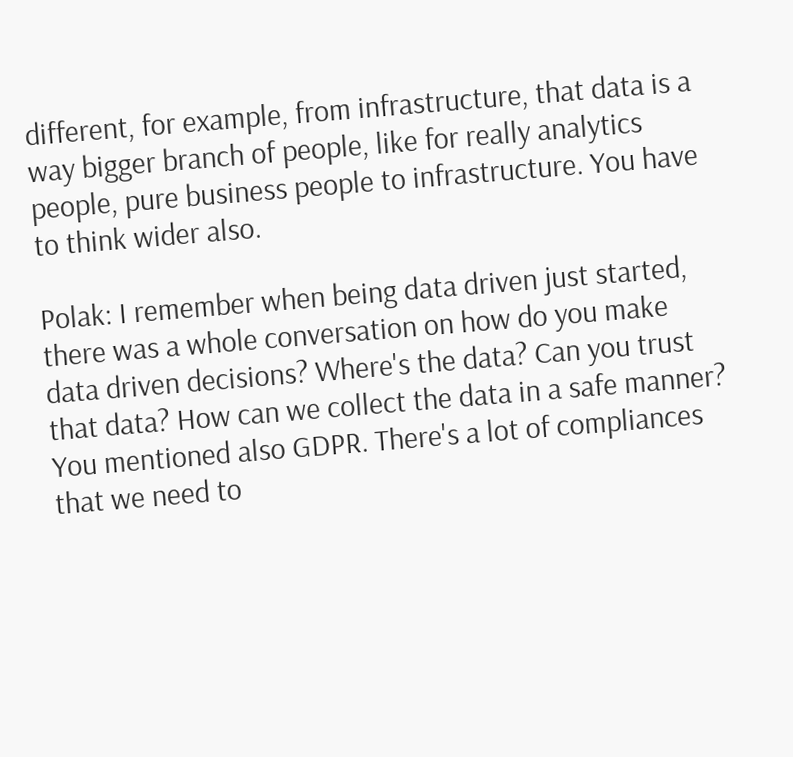different, for example, from infrastructure, that data is a way bigger branch of people, like for really analytics people, pure business people to infrastructure. You have to think wider also.

Polak: I remember when being data driven just started, there was a whole conversation on how do you make data driven decisions? Where's the data? Can you trust that data? How can we collect the data in a safe manner? You mentioned also GDPR. There's a lot of compliances that we need to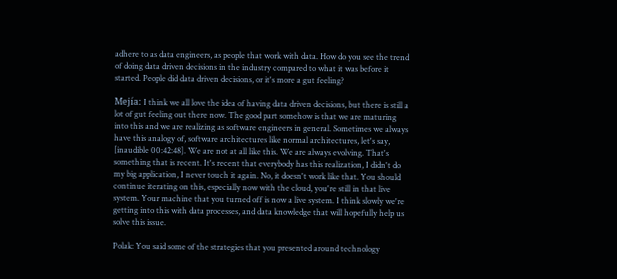adhere to as data engineers, as people that work with data. How do you see the trend of doing data driven decisions in the industry compared to what it was before it started. People did data driven decisions, or it's more a gut feeling?

Mejía: I think we all love the idea of having data driven decisions, but there is still a lot of gut feeling out there now. The good part somehow is that we are maturing into this and we are realizing as software engineers in general. Sometimes we always have this analogy of, software architectures like normal architectures, let's say, [inaudible 00:42:48]. We are not at all like this. We are always evolving. That's something that is recent. It's recent that everybody has this realization, I didn't do my big application, I never touch it again. No, it doesn't work like that. You should continue iterating on this, especially now with the cloud, you're still in that live system. Your machine that you turned off is now a live system. I think slowly we're getting into this with data processes, and data knowledge that will hopefully help us solve this issue.

Polak: You said some of the strategies that you presented around technology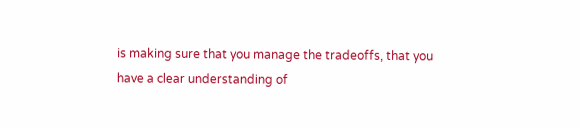is making sure that you manage the tradeoffs, that you have a clear understanding of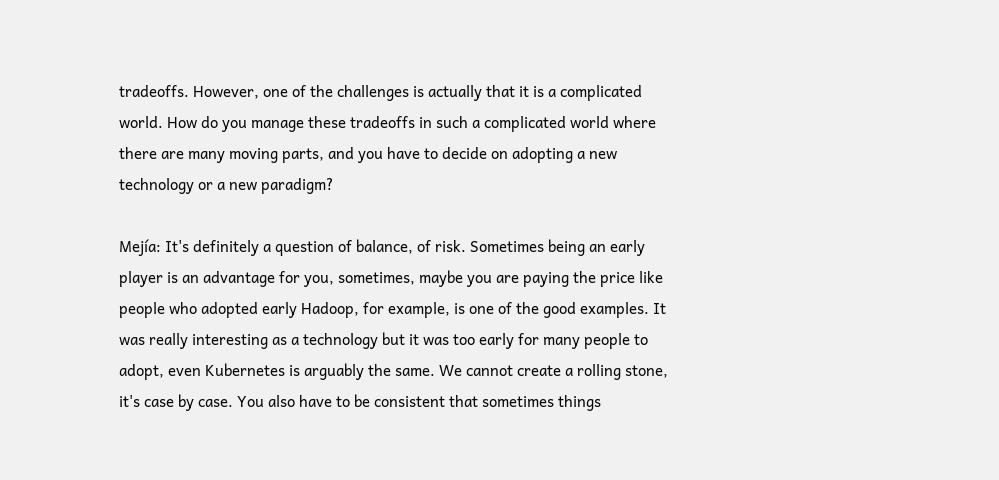tradeoffs. However, one of the challenges is actually that it is a complicated world. How do you manage these tradeoffs in such a complicated world where there are many moving parts, and you have to decide on adopting a new technology or a new paradigm?

Mejía: It's definitely a question of balance, of risk. Sometimes being an early player is an advantage for you, sometimes, maybe you are paying the price like people who adopted early Hadoop, for example, is one of the good examples. It was really interesting as a technology but it was too early for many people to adopt, even Kubernetes is arguably the same. We cannot create a rolling stone, it's case by case. You also have to be consistent that sometimes things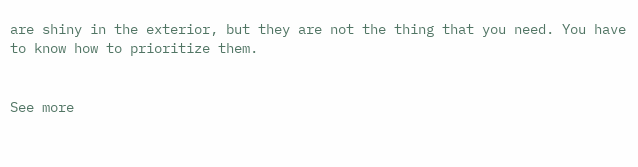are shiny in the exterior, but they are not the thing that you need. You have to know how to prioritize them.


See more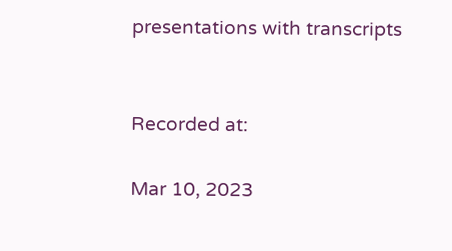presentations with transcripts


Recorded at:

Mar 10, 2023